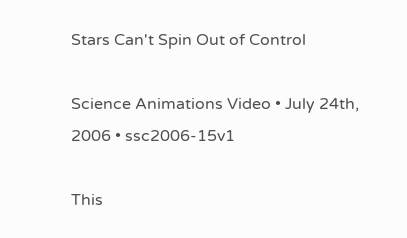Stars Can't Spin Out of Control

Science Animations Video • July 24th, 2006 • ssc2006-15v1

This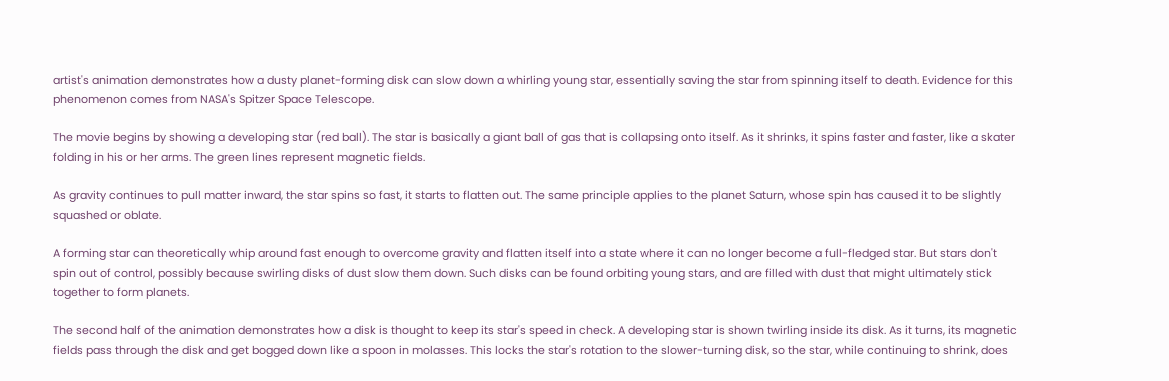artist's animation demonstrates how a dusty planet-forming disk can slow down a whirling young star, essentially saving the star from spinning itself to death. Evidence for this phenomenon comes from NASA's Spitzer Space Telescope.

The movie begins by showing a developing star (red ball). The star is basically a giant ball of gas that is collapsing onto itself. As it shrinks, it spins faster and faster, like a skater folding in his or her arms. The green lines represent magnetic fields.

As gravity continues to pull matter inward, the star spins so fast, it starts to flatten out. The same principle applies to the planet Saturn, whose spin has caused it to be slightly squashed or oblate.

A forming star can theoretically whip around fast enough to overcome gravity and flatten itself into a state where it can no longer become a full-fledged star. But stars don't spin out of control, possibly because swirling disks of dust slow them down. Such disks can be found orbiting young stars, and are filled with dust that might ultimately stick together to form planets.

The second half of the animation demonstrates how a disk is thought to keep its star's speed in check. A developing star is shown twirling inside its disk. As it turns, its magnetic fields pass through the disk and get bogged down like a spoon in molasses. This locks the star's rotation to the slower-turning disk, so the star, while continuing to shrink, does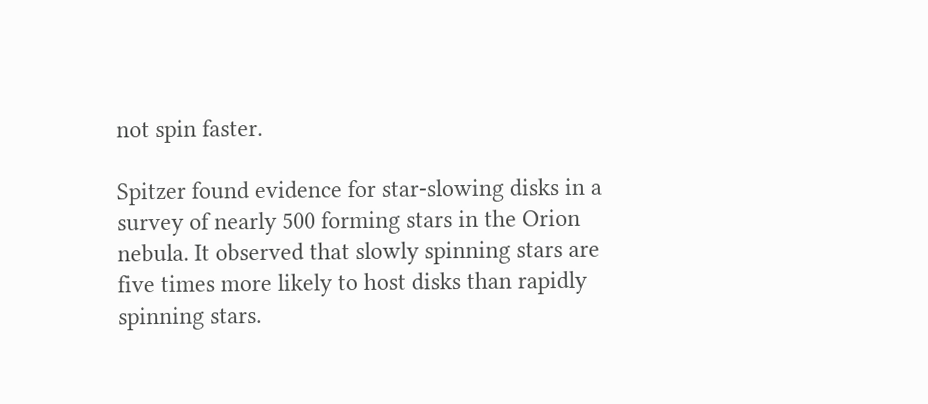not spin faster.

Spitzer found evidence for star-slowing disks in a survey of nearly 500 forming stars in the Orion nebula. It observed that slowly spinning stars are five times more likely to host disks than rapidly spinning stars.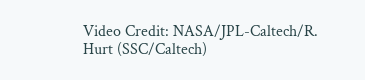Video Credit: NASA/JPL-Caltech/R. Hurt (SSC/Caltech)